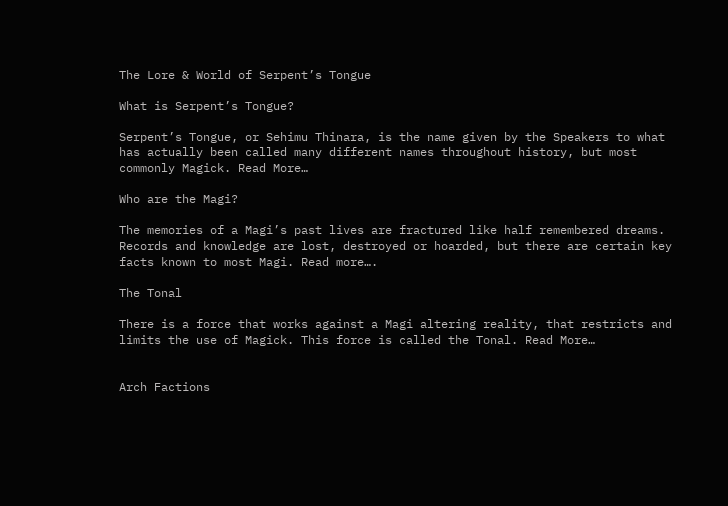The Lore & World of Serpent’s Tongue

What is Serpent’s Tongue?

Serpent’s Tongue, or Sehimu Thinara, is the name given by the Speakers to what has actually been called many different names throughout history, but most commonly Magick. Read More…

Who are the Magi?

The memories of a Magi’s past lives are fractured like half remembered dreams. Records and knowledge are lost, destroyed or hoarded, but there are certain key facts known to most Magi. Read more….

The Tonal

There is a force that works against a Magi altering reality, that restricts and limits the use of Magick. This force is called the Tonal. Read More…


Arch Factions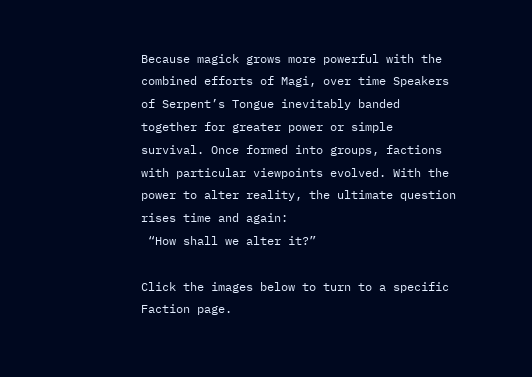Because magick grows more powerful with the combined efforts of Magi, over time Speakers of Serpent’s Tongue inevitably banded together for greater power or simple survival. Once formed into groups, factions with particular viewpoints evolved. With the power to alter reality, the ultimate question rises time and again:
 “How shall we alter it?”

Click the images below to turn to a specific Faction page.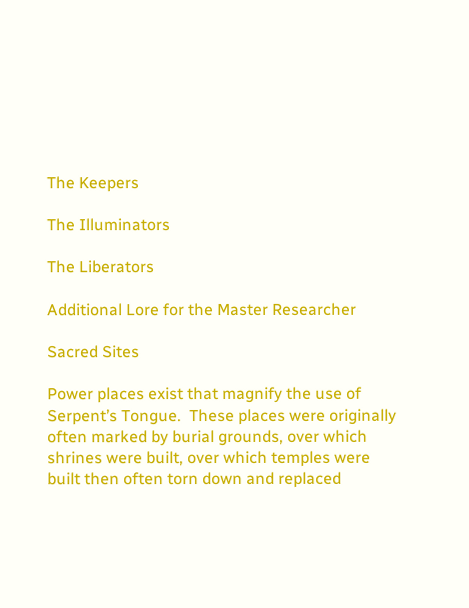The Keepers

The Illuminators

The Liberators

Additional Lore for the Master Researcher

Sacred Sites

Power places exist that magnify the use of Serpent’s Tongue.  These places were originally often marked by burial grounds, over which shrines were built, over which temples were built then often torn down and replaced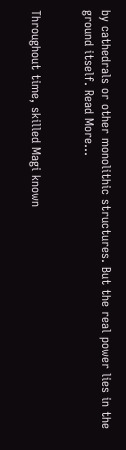by cathedrals or other monolithic structures. But the real power lies in the ground itself. Read More…


Throughout time, skilled Magi known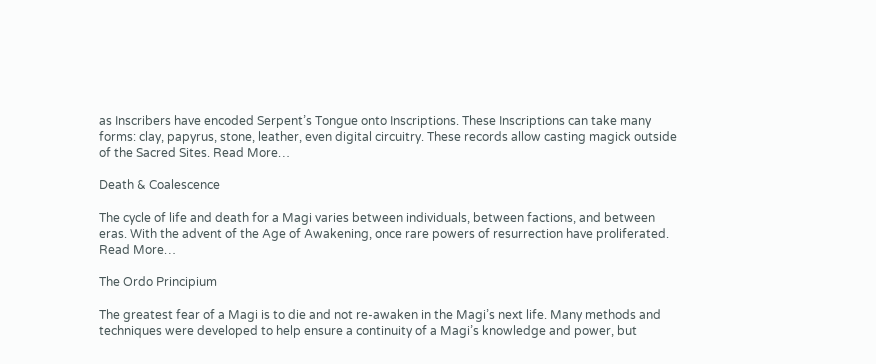as Inscribers have encoded Serpent’s Tongue onto Inscriptions. These Inscriptions can take many forms: clay, papyrus, stone, leather, even digital circuitry. These records allow casting magick outside of the Sacred Sites. Read More…

Death & Coalescence

The cycle of life and death for a Magi varies between individuals, between factions, and between eras. With the advent of the Age of Awakening, once rare powers of resurrection have proliferated. Read More…

The Ordo Principium

The greatest fear of a Magi is to die and not re-awaken in the Magi’s next life. Many methods and techniques were developed to help ensure a continuity of a Magi’s knowledge and power, but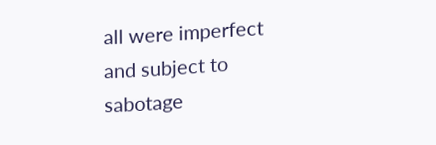all were imperfect and subject to sabotage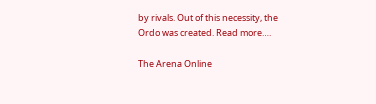by rivals. Out of this necessity, the Ordo was created. Read more….

The Arena Online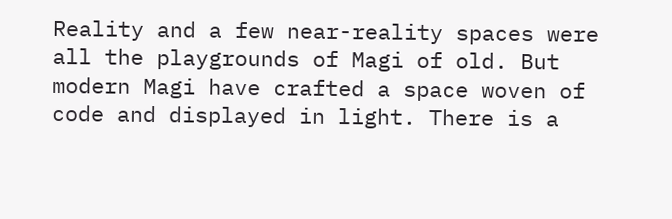Reality and a few near-reality spaces were all the playgrounds of Magi of old. But modern Magi have crafted a space woven of code and displayed in light. There is a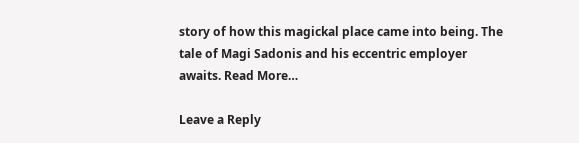story of how this magickal place came into being. The tale of Magi Sadonis and his eccentric employer awaits. Read More…

Leave a Reply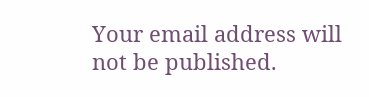Your email address will not be published.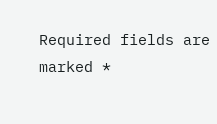Required fields are marked *